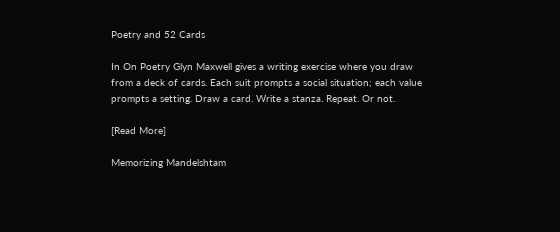Poetry and 52 Cards

In On Poetry Glyn Maxwell gives a writing exercise where you draw from a deck of cards. Each suit prompts a social situation; each value prompts a setting. Draw a card. Write a stanza. Repeat. Or not.

[Read More]

Memorizing Mandelshtam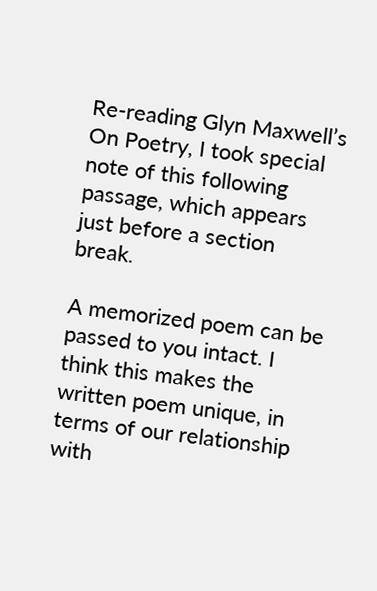Re-reading Glyn Maxwell’s On Poetry, I took special note of this following passage, which appears just before a section break.

A memorized poem can be passed to you intact. I think this makes the written poem unique, in terms of our relationship with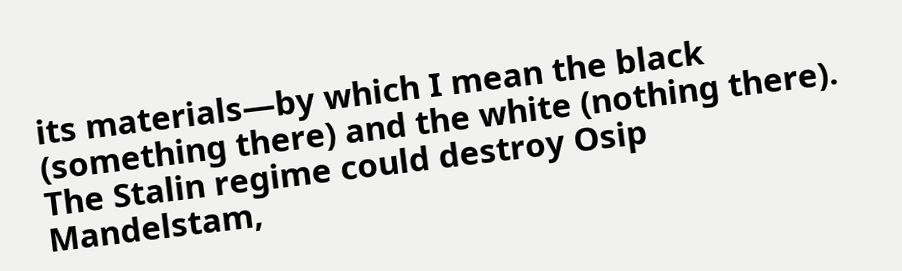its materials—by which I mean the black (something there) and the white (nothing there). The Stalin regime could destroy Osip Mandelstam,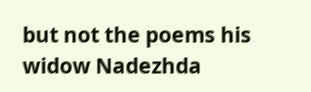but not the poems his widow Nadezhda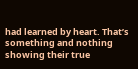had learned by heart. That’s something and nothing showing their true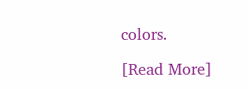colors.

[Read More]